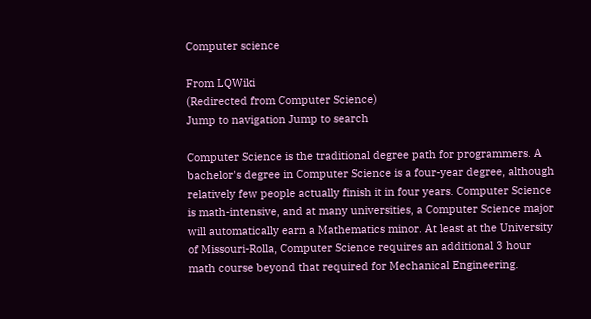Computer science

From LQWiki
(Redirected from Computer Science)
Jump to navigation Jump to search

Computer Science is the traditional degree path for programmers. A bachelor's degree in Computer Science is a four-year degree, although relatively few people actually finish it in four years. Computer Science is math-intensive, and at many universities, a Computer Science major will automatically earn a Mathematics minor. At least at the University of Missouri-Rolla, Computer Science requires an additional 3 hour math course beyond that required for Mechanical Engineering.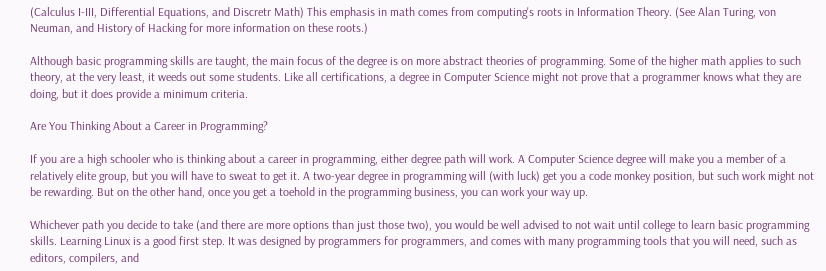(Calculus I-III, Differential Equations, and Discretr Math) This emphasis in math comes from computing's roots in Information Theory. (See Alan Turing, von Neuman, and History of Hacking for more information on these roots.)

Although basic programming skills are taught, the main focus of the degree is on more abstract theories of programming. Some of the higher math applies to such theory, at the very least, it weeds out some students. Like all certifications, a degree in Computer Science might not prove that a programmer knows what they are doing, but it does provide a minimum criteria.

Are You Thinking About a Career in Programming?

If you are a high schooler who is thinking about a career in programming, either degree path will work. A Computer Science degree will make you a member of a relatively elite group, but you will have to sweat to get it. A two-year degree in programming will (with luck) get you a code monkey position, but such work might not be rewarding. But on the other hand, once you get a toehold in the programming business, you can work your way up.

Whichever path you decide to take (and there are more options than just those two), you would be well advised to not wait until college to learn basic programming skills. Learning Linux is a good first step. It was designed by programmers for programmers, and comes with many programming tools that you will need, such as editors, compilers, and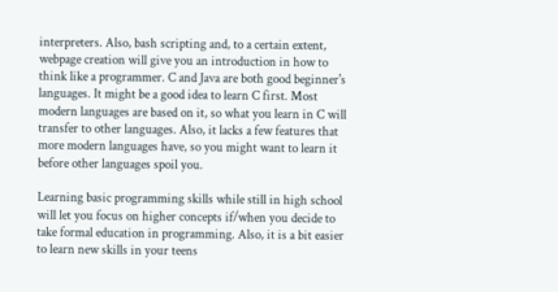interpreters. Also, bash scripting and, to a certain extent, webpage creation will give you an introduction in how to think like a programmer. C and Java are both good beginner's languages. It might be a good idea to learn C first. Most modern languages are based on it, so what you learn in C will transfer to other languages. Also, it lacks a few features that more modern languages have, so you might want to learn it before other languages spoil you.

Learning basic programming skills while still in high school will let you focus on higher concepts if/when you decide to take formal education in programming. Also, it is a bit easier to learn new skills in your teens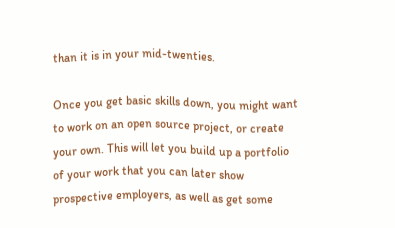than it is in your mid-twenties.

Once you get basic skills down, you might want to work on an open source project, or create your own. This will let you build up a portfolio of your work that you can later show prospective employers, as well as get some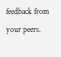feedback from your peers.